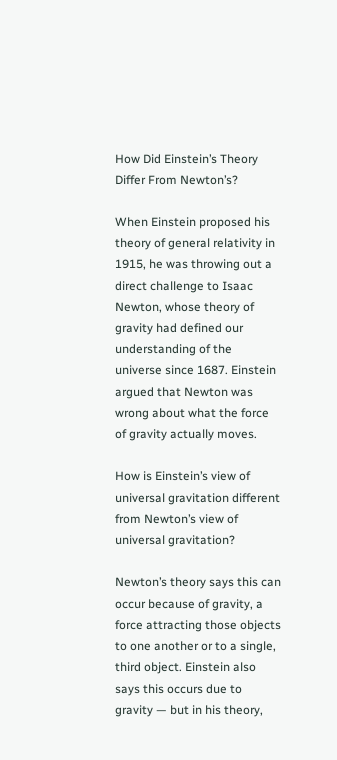How Did Einstein’s Theory Differ From Newton’s?

When Einstein proposed his theory of general relativity in 1915, he was throwing out a direct challenge to Isaac Newton, whose theory of gravity had defined our understanding of the universe since 1687. Einstein argued that Newton was wrong about what the force of gravity actually moves.

How is Einstein’s view of universal gravitation different from Newton’s view of universal gravitation?

Newton’s theory says this can occur because of gravity, a force attracting those objects to one another or to a single, third object. Einstein also says this occurs due to gravity — but in his theory,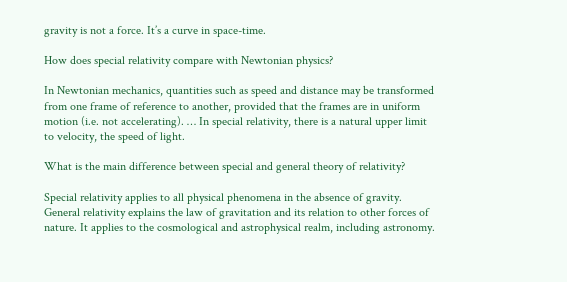gravity is not a force. It’s a curve in space-time.

How does special relativity compare with Newtonian physics?

In Newtonian mechanics, quantities such as speed and distance may be transformed from one frame of reference to another, provided that the frames are in uniform motion (i.e. not accelerating). … In special relativity, there is a natural upper limit to velocity, the speed of light.

What is the main difference between special and general theory of relativity?

Special relativity applies to all physical phenomena in the absence of gravity. General relativity explains the law of gravitation and its relation to other forces of nature. It applies to the cosmological and astrophysical realm, including astronomy.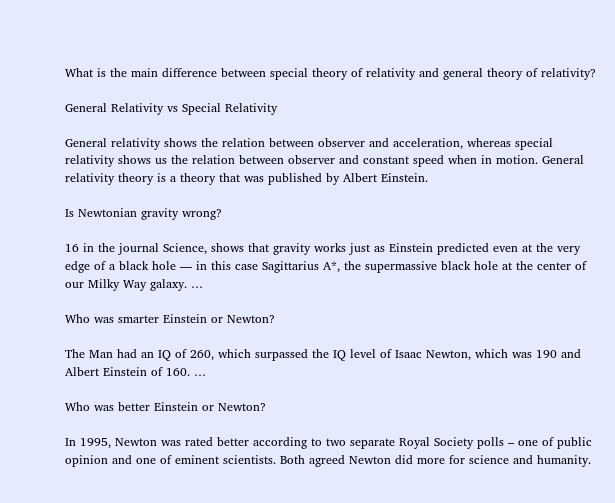What is the main difference between special theory of relativity and general theory of relativity?

General Relativity vs Special Relativity

General relativity shows the relation between observer and acceleration, whereas special relativity shows us the relation between observer and constant speed when in motion. General relativity theory is a theory that was published by Albert Einstein.

Is Newtonian gravity wrong?

16 in the journal Science, shows that gravity works just as Einstein predicted even at the very edge of a black hole — in this case Sagittarius A*, the supermassive black hole at the center of our Milky Way galaxy. …

Who was smarter Einstein or Newton?

The Man had an IQ of 260, which surpassed the IQ level of Isaac Newton, which was 190 and Albert Einstein of 160. …

Who was better Einstein or Newton?

In 1995, Newton was rated better according to two separate Royal Society polls – one of public opinion and one of eminent scientists. Both agreed Newton did more for science and humanity.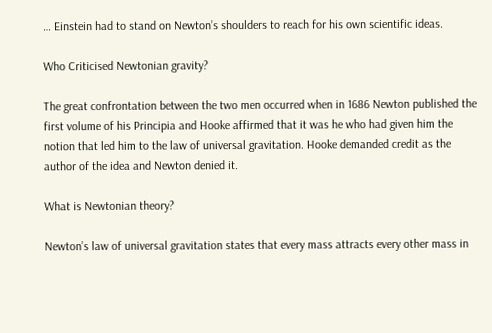… Einstein had to stand on Newton’s shoulders to reach for his own scientific ideas.

Who Criticised Newtonian gravity?

The great confrontation between the two men occurred when in 1686 Newton published the first volume of his Principia and Hooke affirmed that it was he who had given him the notion that led him to the law of universal gravitation. Hooke demanded credit as the author of the idea and Newton denied it.

What is Newtonian theory?

Newton’s law of universal gravitation states that every mass attracts every other mass in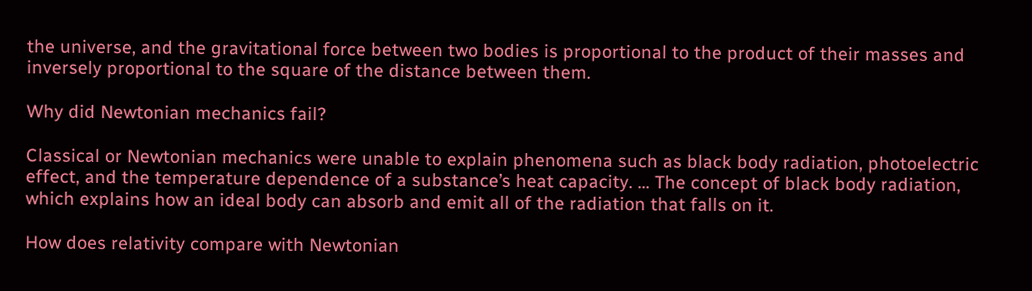the universe, and the gravitational force between two bodies is proportional to the product of their masses and inversely proportional to the square of the distance between them.

Why did Newtonian mechanics fail?

Classical or Newtonian mechanics were unable to explain phenomena such as black body radiation, photoelectric effect, and the temperature dependence of a substance’s heat capacity. … The concept of black body radiation, which explains how an ideal body can absorb and emit all of the radiation that falls on it.

How does relativity compare with Newtonian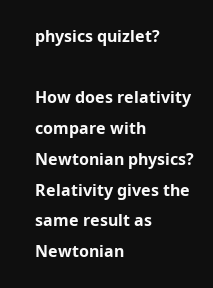physics quizlet?

How does relativity compare with Newtonian physics? Relativity gives the same result as Newtonian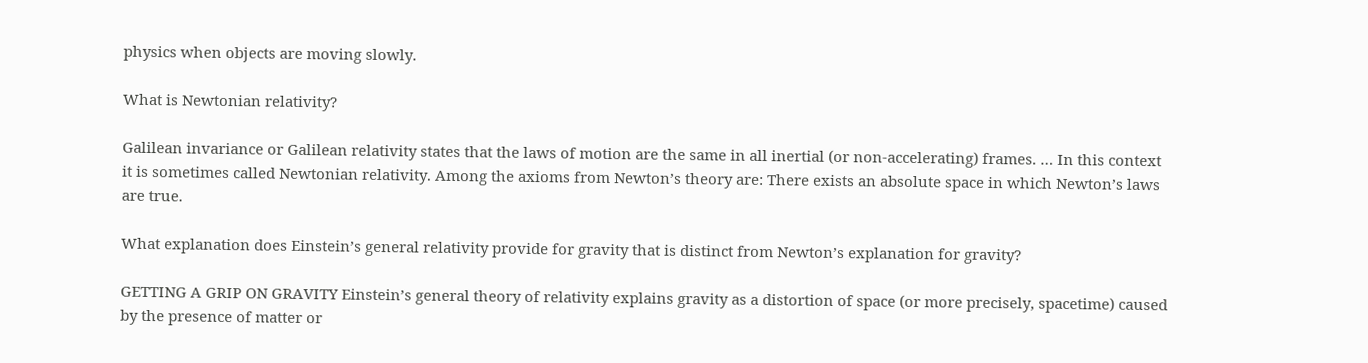physics when objects are moving slowly.

What is Newtonian relativity?

Galilean invariance or Galilean relativity states that the laws of motion are the same in all inertial (or non-accelerating) frames. … In this context it is sometimes called Newtonian relativity. Among the axioms from Newton’s theory are: There exists an absolute space in which Newton’s laws are true.

What explanation does Einstein’s general relativity provide for gravity that is distinct from Newton’s explanation for gravity?

GETTING A GRIP ON GRAVITY Einstein’s general theory of relativity explains gravity as a distortion of space (or more precisely, spacetime) caused by the presence of matter or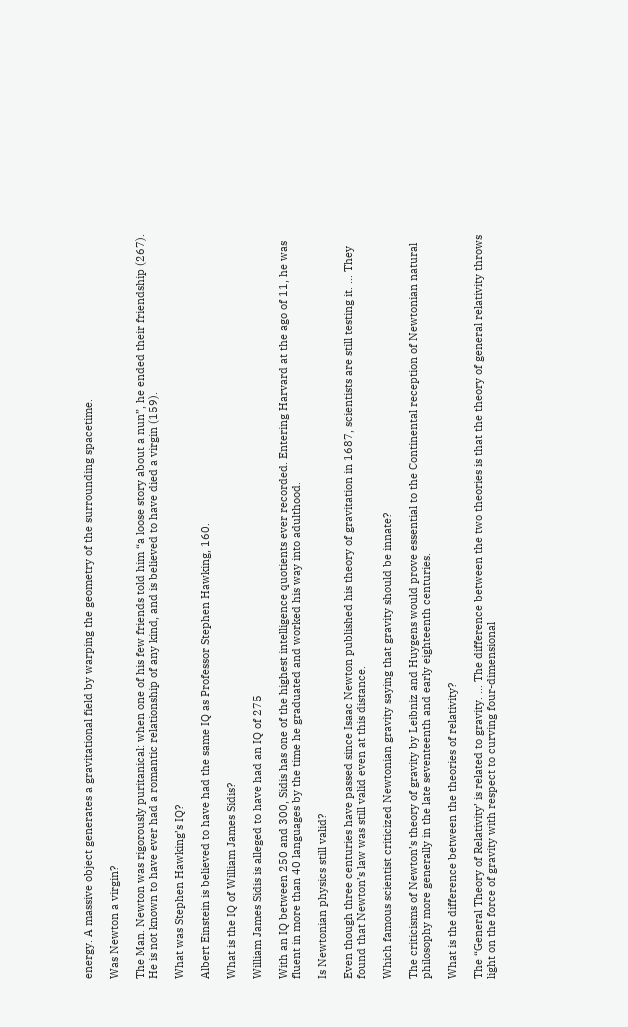energy. A massive object generates a gravitational field by warping the geometry of the surrounding spacetime.

Was Newton a virgin?

The Man. Newton was rigorously puritanical: when one of his few friends told him “a loose story about a nun”, he ended their friendship (267). He is not known to have ever had a romantic relationship of any kind, and is believed to have died a virgin (159).

What was Stephen Hawking’s IQ?

Albert Einstein is believed to have had the same IQ as Professor Stephen Hawking, 160.

What is the IQ of William James Sidis?

William James Sidis is alleged to have had an IQ of 275

With an IQ between 250 and 300, Sidis has one of the highest intelligence quotients ever recorded. Entering Harvard at the ago of 11, he was fluent in more than 40 languages by the time he graduated and worked his way into adulthood.

Is Newtonian physics still valid?

Even though three centuries have passed since Isaac Newton published his theory of gravitation in 1687, scientists are still testing it. … They found that Newton’s law was still valid even at this distance.

Which famous scientist criticized Newtonian gravity saying that gravity should be innate?

The criticisms of Newton’s theory of gravity by Leibniz and Huygens would prove essential to the Continental reception of Newtonian natural philosophy more generally in the late seventeenth and early eighteenth centuries.

What is the difference between the theories of relativity?

The “General Theory of Relativity’ is related to gravity. … The difference between the two theories is that the theory of general relativity throws light on the force of gravity with respect to curving four-dimensional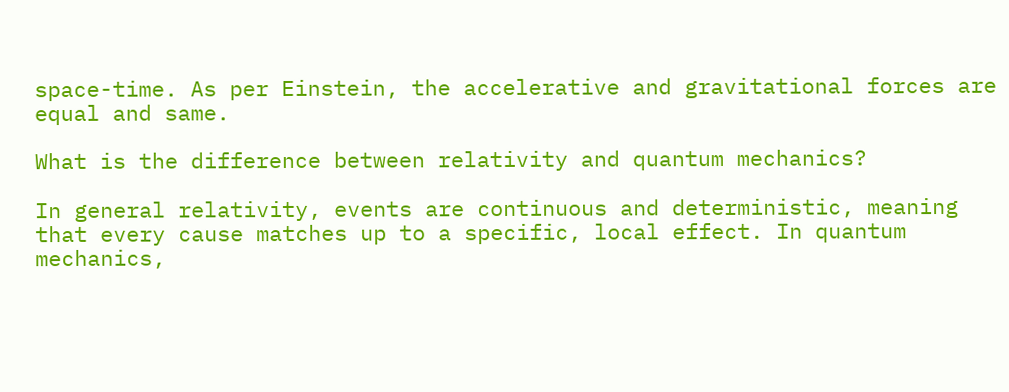space-time. As per Einstein, the accelerative and gravitational forces are equal and same.

What is the difference between relativity and quantum mechanics?

In general relativity, events are continuous and deterministic, meaning that every cause matches up to a specific, local effect. In quantum mechanics,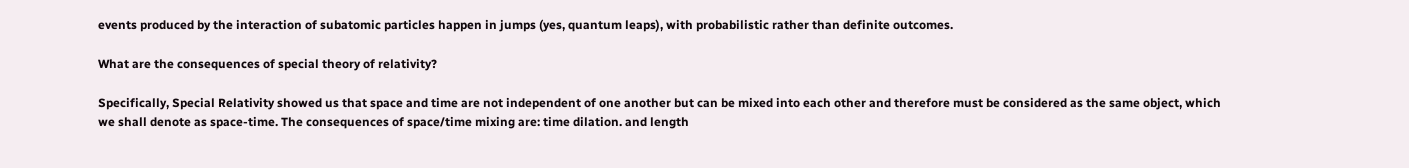events produced by the interaction of subatomic particles happen in jumps (yes, quantum leaps), with probabilistic rather than definite outcomes.

What are the consequences of special theory of relativity?

Specifically, Special Relativity showed us that space and time are not independent of one another but can be mixed into each other and therefore must be considered as the same object, which we shall denote as space-time. The consequences of space/time mixing are: time dilation. and length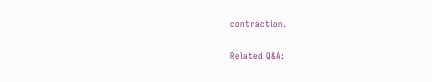contraction.

Related Q&A: